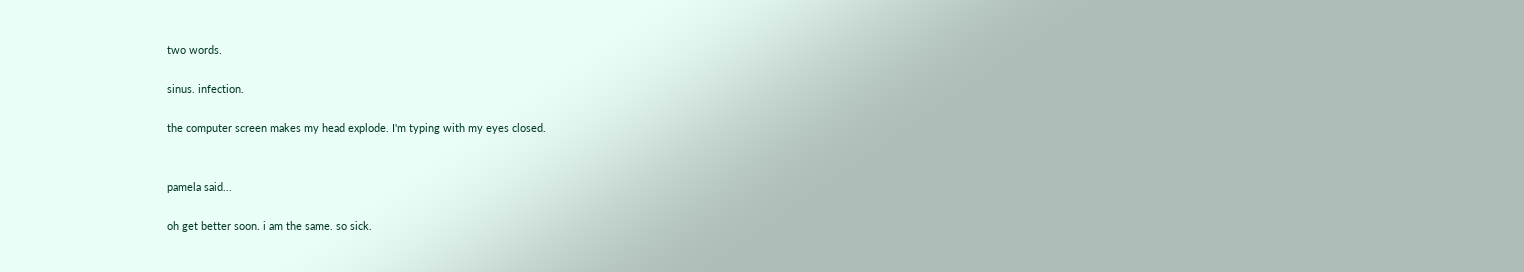two words.

sinus. infection.

the computer screen makes my head explode. I'm typing with my eyes closed.


pamela said...

oh get better soon. i am the same. so sick.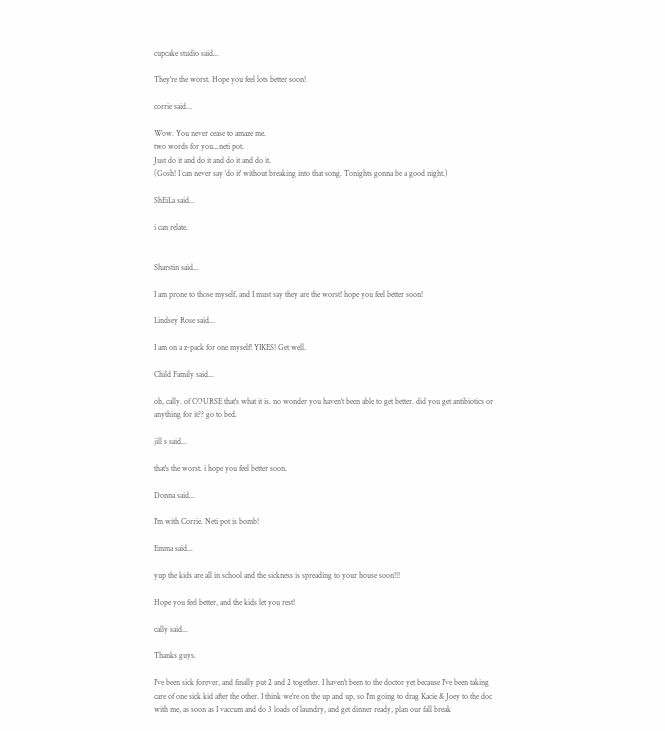cupcake studio said...

They're the worst. Hope you feel lots better soon!

corrie said...

Wow. You never cease to amaze me.
two words for you...neti pot.
Just do it and do it and do it and do it.
(Gosh! I can never say 'do it' without breaking into that song. Tonights gonna be a good night.)

ShEiLa said...

i can relate.


Sharstin said...

I am prone to those myself, and I must say they are the worst! hope you feel better soon!

Lindsey Rose said...

I am on a z-pack for one myself! YIKES! Get well.

Child Family said...

oh, cally. of COURSE that's what it is. no wonder you haven't been able to get better. did you get antibiotics or anything for it?? go to bed.

jill s said...

that's the worst. i hope you feel better soon.

Donna said...

I'm with Corrie. Neti pot is bomb!

Emma said...

yup the kids are all in school and the sickness is spreading to your house soon!!!

Hope you feel better, and the kids let you rest!

cally said...

Thanks guys.

I've been sick forever, and finally put 2 and 2 together. I haven't been to the doctor yet because I've been taking care of one sick kid after the other. I think we're on the up and up, so I'm going to drag Kacie & Joey to the doc with me, as soon as I vaccum and do 3 loads of laundry, and get dinner ready, plan our fall break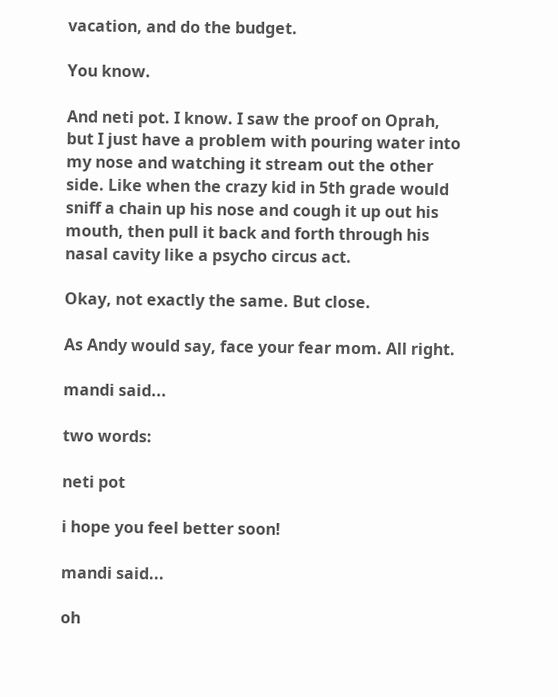vacation, and do the budget.

You know.

And neti pot. I know. I saw the proof on Oprah, but I just have a problem with pouring water into my nose and watching it stream out the other side. Like when the crazy kid in 5th grade would sniff a chain up his nose and cough it up out his mouth, then pull it back and forth through his nasal cavity like a psycho circus act.

Okay, not exactly the same. But close.

As Andy would say, face your fear mom. All right.

mandi said...

two words:

neti pot

i hope you feel better soon!

mandi said...

oh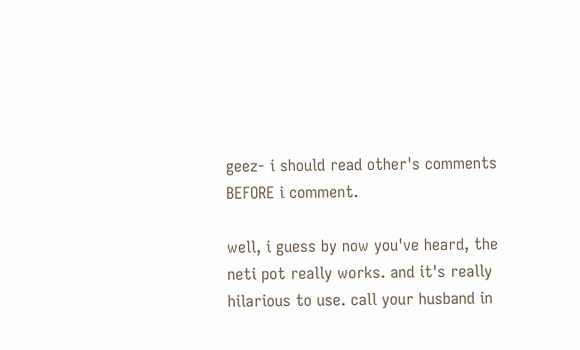geez- i should read other's comments BEFORE i comment.

well, i guess by now you've heard, the neti pot really works. and it's really hilarious to use. call your husband in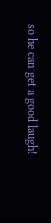so he can get a good laugh!